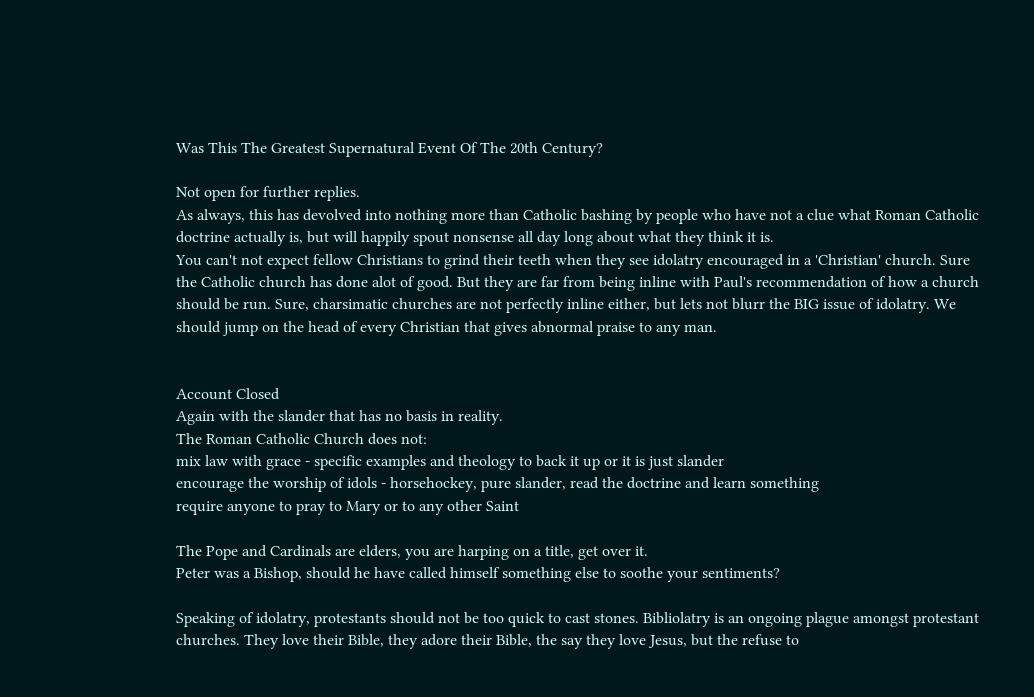Was This The Greatest Supernatural Event Of The 20th Century?

Not open for further replies.
As always, this has devolved into nothing more than Catholic bashing by people who have not a clue what Roman Catholic doctrine actually is, but will happily spout nonsense all day long about what they think it is.
You can't not expect fellow Christians to grind their teeth when they see idolatry encouraged in a 'Christian' church. Sure the Catholic church has done alot of good. But they are far from being inline with Paul's recommendation of how a church should be run. Sure, charsimatic churches are not perfectly inline either, but lets not blurr the BIG issue of idolatry. We should jump on the head of every Christian that gives abnormal praise to any man.


Account Closed
Again with the slander that has no basis in reality.
The Roman Catholic Church does not:
mix law with grace - specific examples and theology to back it up or it is just slander
encourage the worship of idols - horsehockey, pure slander, read the doctrine and learn something
require anyone to pray to Mary or to any other Saint

The Pope and Cardinals are elders, you are harping on a title, get over it.
Peter was a Bishop, should he have called himself something else to soothe your sentiments?

Speaking of idolatry, protestants should not be too quick to cast stones. Bibliolatry is an ongoing plague amongst protestant churches. They love their Bible, they adore their Bible, the say they love Jesus, but the refuse to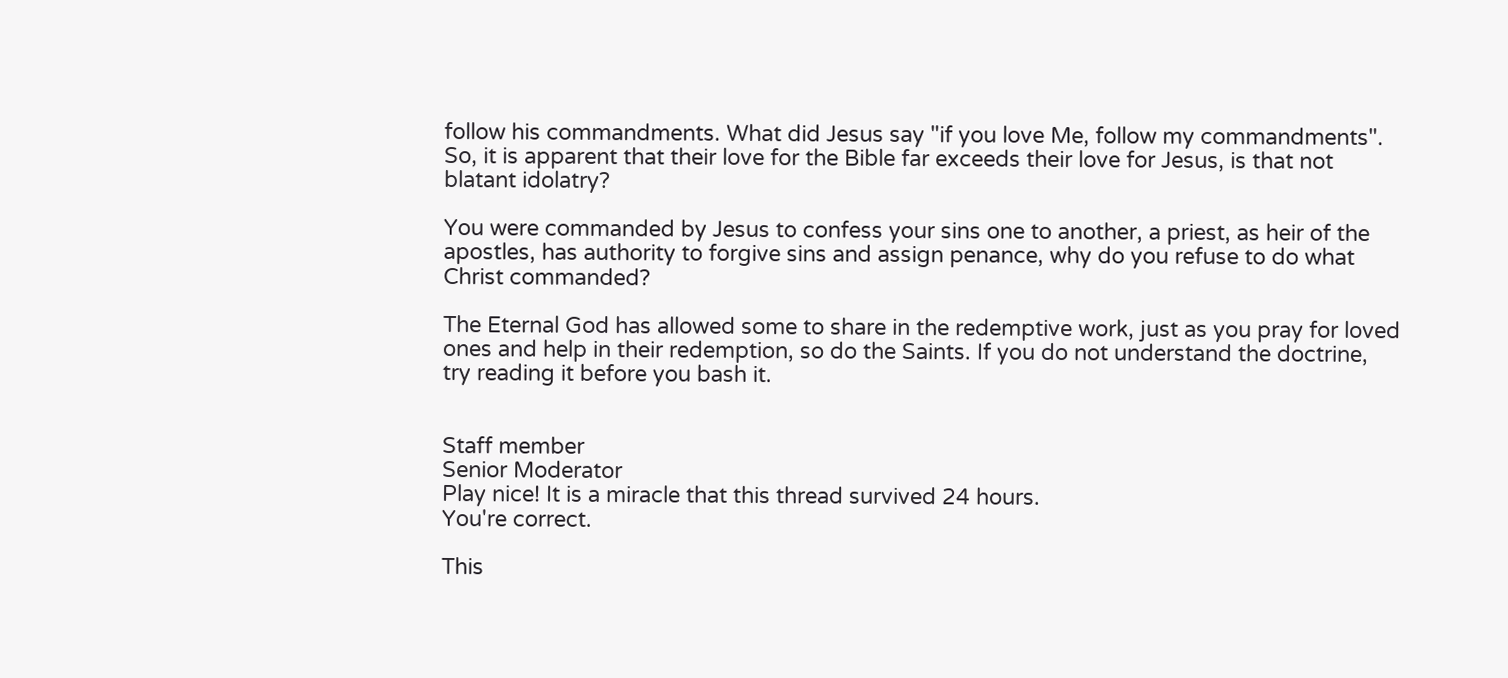follow his commandments. What did Jesus say "if you love Me, follow my commandments". So, it is apparent that their love for the Bible far exceeds their love for Jesus, is that not blatant idolatry?

You were commanded by Jesus to confess your sins one to another, a priest, as heir of the apostles, has authority to forgive sins and assign penance, why do you refuse to do what Christ commanded?

The Eternal God has allowed some to share in the redemptive work, just as you pray for loved ones and help in their redemption, so do the Saints. If you do not understand the doctrine, try reading it before you bash it.


Staff member
Senior Moderator
Play nice! It is a miracle that this thread survived 24 hours.
You're correct.

This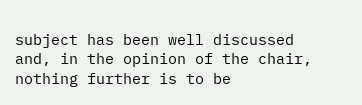subject has been well discussed and, in the opinion of the chair, nothing further is to be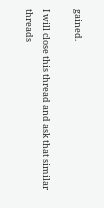gained.

I will close this thread and ask that similar threads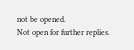not be opened.
Not open for further replies.